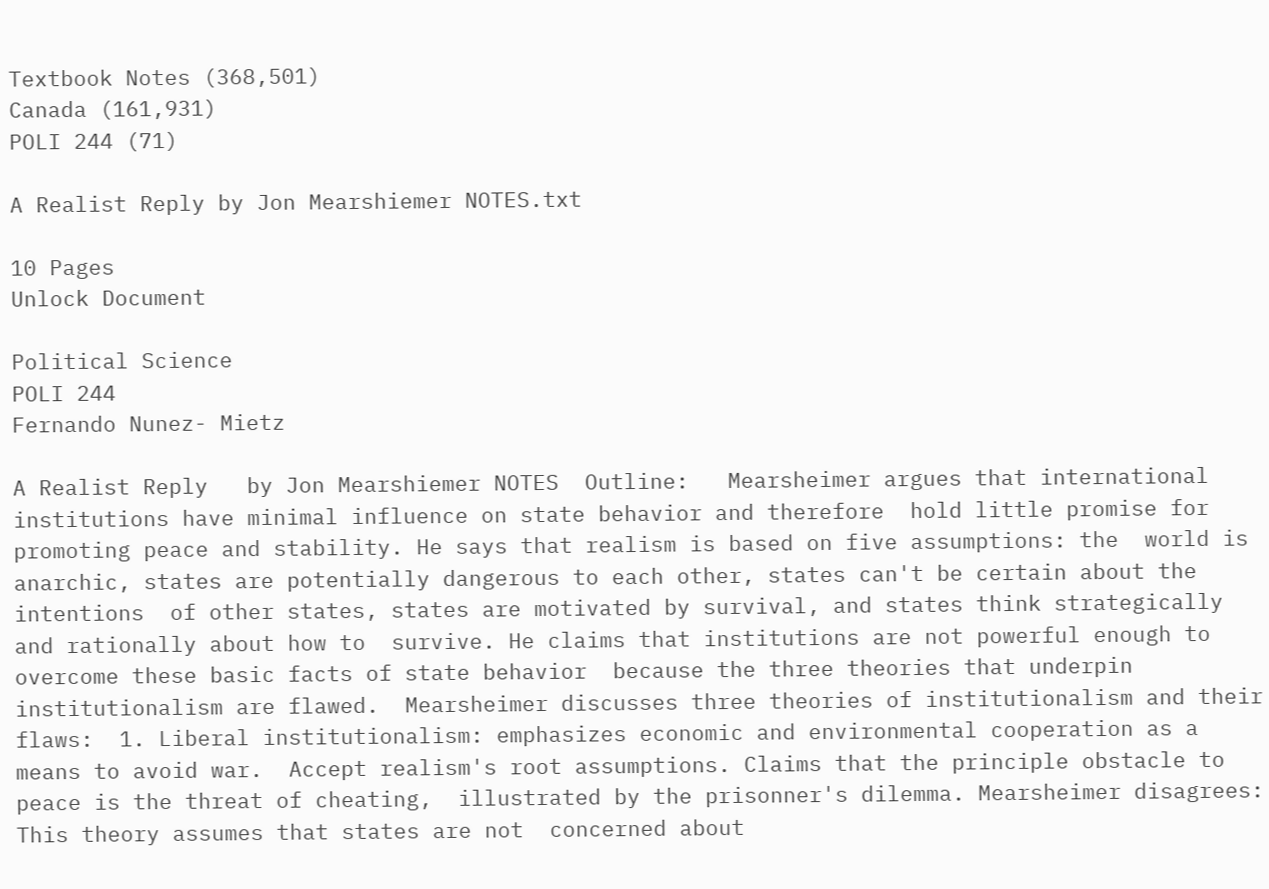Textbook Notes (368,501)
Canada (161,931)
POLI 244 (71)

A Realist Reply by Jon Mearshiemer NOTES.txt

10 Pages
Unlock Document

Political Science
POLI 244
Fernando Nunez- Mietz

A Realist Reply   by Jon Mearshiemer NOTES  Outline:   Mearsheimer argues that international institutions have minimal influence on state behavior and therefore  hold little promise for promoting peace and stability. He says that realism is based on five assumptions: the  world is anarchic, states are potentially dangerous to each other, states can't be certain about the intentions  of other states, states are motivated by survival, and states think strategically and rationally about how to  survive. He claims that institutions are not powerful enough to overcome these basic facts of state behavior  because the three theories that underpin institutionalism are flawed.  Mearsheimer discusses three theories of institutionalism and their flaws:  1. Liberal institutionalism: emphasizes economic and environmental cooperation as a means to avoid war.  Accept realism's root assumptions. Claims that the principle obstacle to peace is the threat of cheating,  illustrated by the prisonner's dilemma. Mearsheimer disagrees: This theory assumes that states are not  concerned about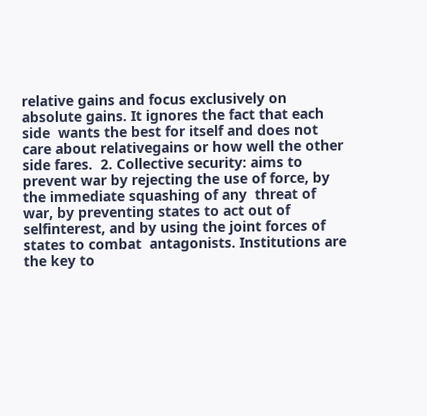relative gains and focus exclusively on absolute gains. It ignores the fact that each side  wants the best for itself and does not care about relativegains or how well the other side fares.  2. Collective security: aims to prevent war by rejecting the use of force, by the immediate squashing of any  threat of war, by preventing states to act out of selfinterest, and by using the joint forces of states to combat  antagonists. Institutions are the key to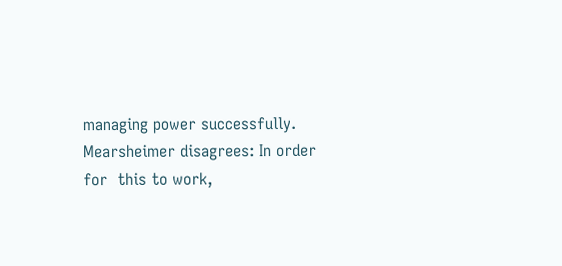managing power successfully. Mearsheimer disagrees: In order for  this to work,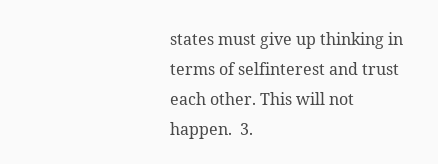states must give up thinking in terms of selfinterest and trust each other. This will not happen.  3.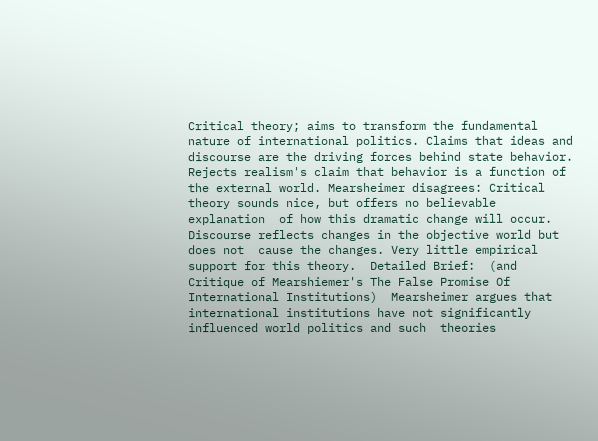Critical theory; aims to transform the fundamental nature of international politics. Claims that ideas and  discourse are the driving forces behind state behavior. Rejects realism's claim that behavior is a function of  the external world. Mearsheimer disagrees: Critical theory sounds nice, but offers no believable explanation  of how this dramatic change will occur. Discourse reflects changes in the objective world but does not  cause the changes. Very little empirical support for this theory.  Detailed Brief:  (and Critique of Mearshiemer's The False Promise Of International Institutions)  Mearsheimer argues that international institutions have not significantly influenced world politics and such  theories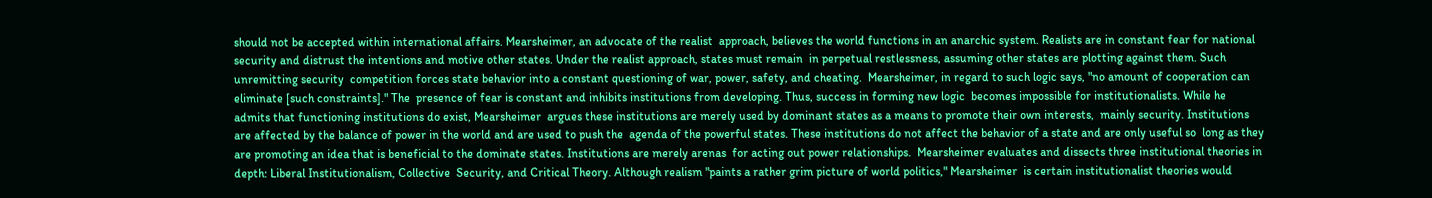should not be accepted within international affairs. Mearsheimer, an advocate of the realist  approach, believes the world functions in an anarchic system. Realists are in constant fear for national  security and distrust the intentions and motive other states. Under the realist approach, states must remain  in perpetual restlessness, assuming other states are plotting against them. Such unremitting security  competition forces state behavior into a constant questioning of war, power, safety, and cheating.  Mearsheimer, in regard to such logic says, "no amount of cooperation can eliminate [such constraints]." The  presence of fear is constant and inhibits institutions from developing. Thus, success in forming new logic  becomes impossible for institutionalists. While he admits that functioning institutions do exist, Mearsheimer  argues these institutions are merely used by dominant states as a means to promote their own interests,  mainly security. Institutions are affected by the balance of power in the world and are used to push the  agenda of the powerful states. These institutions do not affect the behavior of a state and are only useful so  long as they are promoting an idea that is beneficial to the dominate states. Institutions are merely arenas  for acting out power relationships.  Mearsheimer evaluates and dissects three institutional theories in depth: Liberal Institutionalism, Collective  Security, and Critical Theory. Although realism "paints a rather grim picture of world politics," Mearsheimer  is certain institutionalist theories would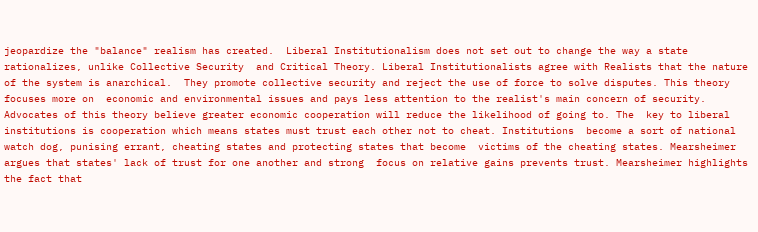jeopardize the "balance" realism has created.  Liberal Institutionalism does not set out to change the way a state rationalizes, unlike Collective Security  and Critical Theory. Liberal Institutionalists agree with Realists that the nature of the system is anarchical.  They promote collective security and reject the use of force to solve disputes. This theory focuses more on  economic and environmental issues and pays less attention to the realist's main concern of security.  Advocates of this theory believe greater economic cooperation will reduce the likelihood of going to. The  key to liberal institutions is cooperation which means states must trust each other not to cheat. Institutions  become a sort of national watch dog, punising errant, cheating states and protecting states that become  victims of the cheating states. Mearsheimer argues that states' lack of trust for one another and strong  focus on relative gains prevents trust. Mearsheimer highlights the fact that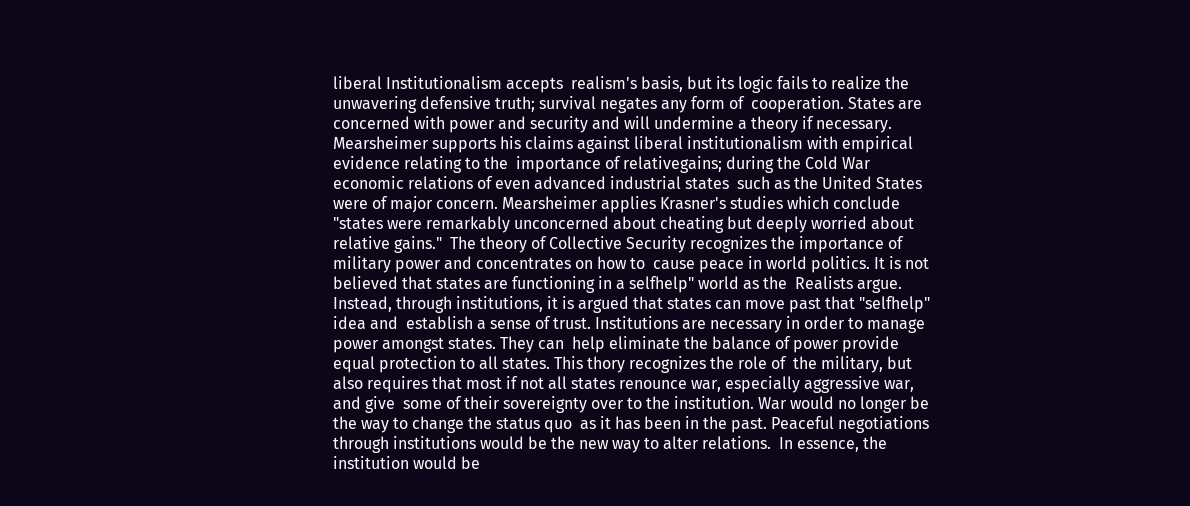liberal Institutionalism accepts  realism's basis, but its logic fails to realize the unwavering defensive truth; survival negates any form of  cooperation. States are concerned with power and security and will undermine a theory if necessary.  Mearsheimer supports his claims against liberal institutionalism with empirical evidence relating to the  importance of relativegains; during the Cold War economic relations of even advanced industrial states  such as the United States were of major concern. Mearsheimer applies Krasner's studies which conclude  "states were remarkably unconcerned about cheating but deeply worried about relative gains."  The theory of Collective Security recognizes the importance of military power and concentrates on how to  cause peace in world politics. It is not believed that states are functioning in a selfhelp" world as the  Realists argue. Instead, through institutions, it is argued that states can move past that "selfhelp" idea and  establish a sense of trust. Institutions are necessary in order to manage power amongst states. They can  help eliminate the balance of power provide equal protection to all states. This thory recognizes the role of  the military, but also requires that most if not all states renounce war, especially aggressive war, and give  some of their sovereignty over to the institution. War would no longer be the way to change the status quo  as it has been in the past. Peaceful negotiations through institutions would be the new way to alter relations.  In essence, the institution would be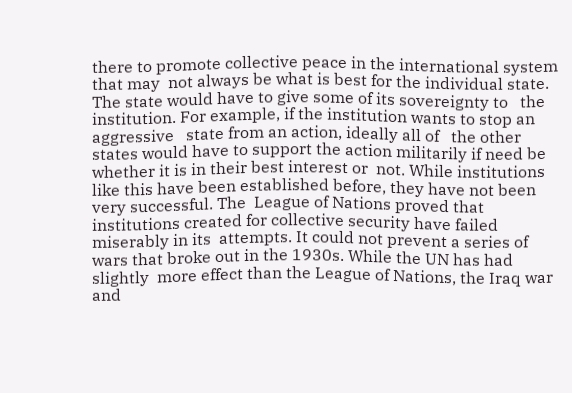there to promote collective peace in the international system that may  not always be what is best for the individual state. The state would have to give some of its sovereignty to   the institution. For example, if the institution wants to stop an aggressive   state from an action, ideally all of   the other states would have to support the action militarily if need be whether it is in their best interest or  not. While institutions like this have been established before, they have not been very successful. The  League of Nations proved that institutions created for collective security have failed miserably in its  attempts. It could not prevent a series of wars that broke out in the 1930s. While the UN has had slightly  more effect than the League of Nations, the Iraq war and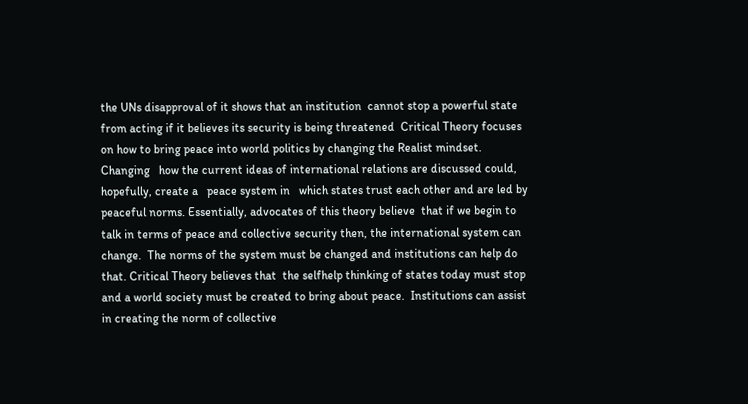the UNs disapproval of it shows that an institution  cannot stop a powerful state from acting if it believes its security is being threatened  Critical Theory focuses on how to bring peace into world politics by changing the Realist mindset. Changing   how the current ideas of international relations are discussed could, hopefully, create a   peace system in   which states trust each other and are led by peaceful norms. Essentially, advocates of this theory believe  that if we begin to talk in terms of peace and collective security then, the international system can change.  The norms of the system must be changed and institutions can help do that. Critical Theory believes that  the selfhelp thinking of states today must stop and a world society must be created to bring about peace.  Institutions can assist in creating the norm of collective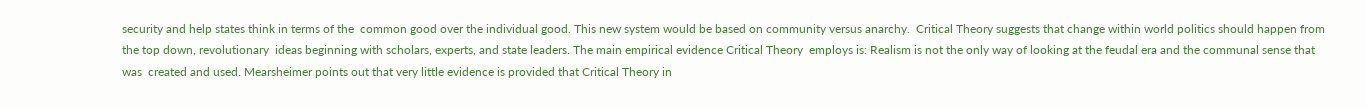security and help states think in terms of the  common good over the individual good. This new system would be based on community versus anarchy.  Critical Theory suggests that change within world politics should happen from the top down, revolutionary  ideas beginning with scholars, experts, and state leaders. The main empirical evidence Critical Theory  employs is: Realism is not the only way of looking at the feudal era and the communal sense that was  created and used. Mearsheimer points out that very little evidence is provided that Critical Theory in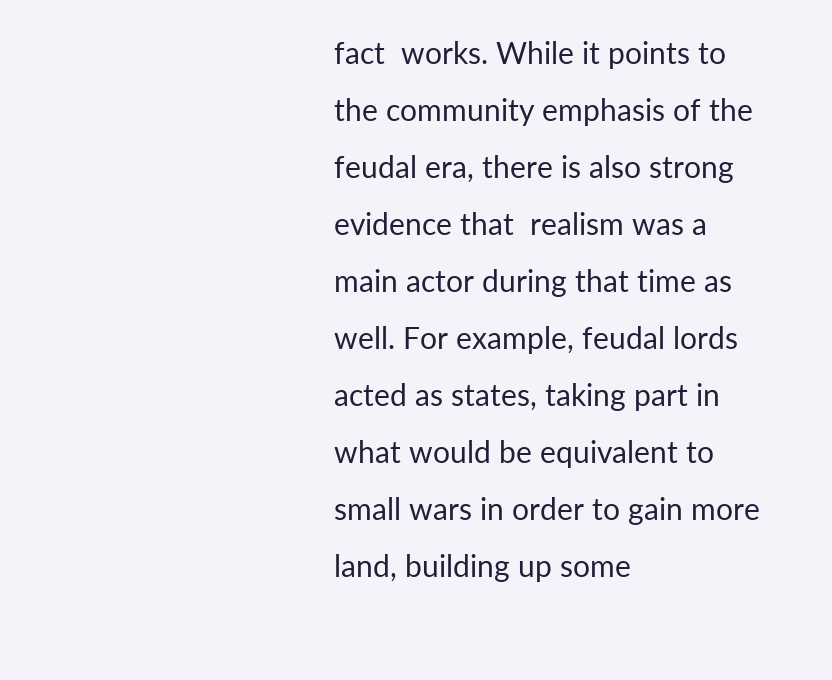fact  works. While it points to the community emphasis of the feudal era, there is also strong evidence that  realism was a main actor during that time as well. For example, feudal lords acted as states, taking part in  what would be equivalent to small wars in order to gain more land, building up some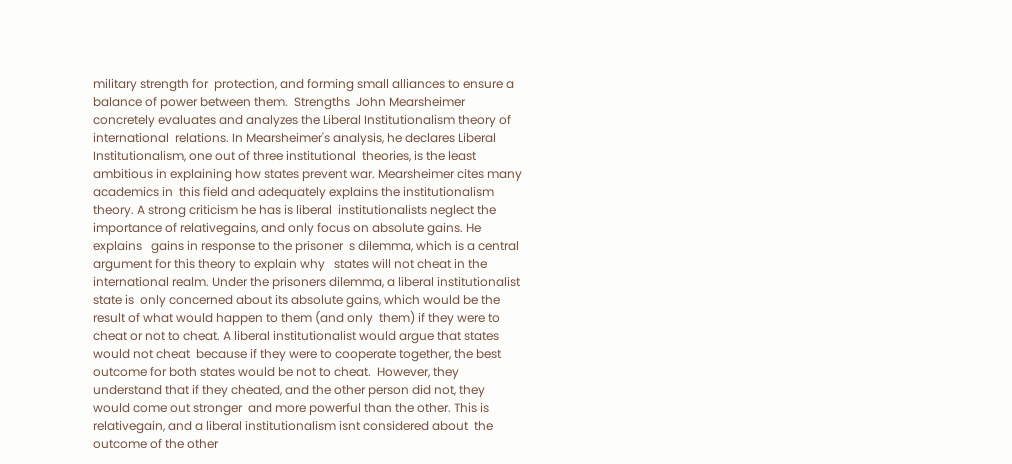military strength for  protection, and forming small alliances to ensure a balance of power between them.  Strengths  John Mearsheimer concretely evaluates and analyzes the Liberal Institutionalism theory of international  relations. In Mearsheimer's analysis, he declares Liberal Institutionalism, one out of three institutional  theories, is the least ambitious in explaining how states prevent war. Mearsheimer cites many academics in  this field and adequately explains the institutionalism theory. A strong criticism he has is liberal  institutionalists neglect the importance of relativegains, and only focus on absolute gains. He explains   gains in response to the prisoner  s dilemma, which is a central argument for this theory to explain why   states will not cheat in the international realm. Under the prisoners dilemma, a liberal institutionalist state is  only concerned about its absolute gains, which would be the result of what would happen to them (and only  them) if they were to cheat or not to cheat. A liberal institutionalist would argue that states would not cheat  because if they were to cooperate together, the best outcome for both states would be not to cheat.  However, they understand that if they cheated, and the other person did not, they would come out stronger  and more powerful than the other. This is relativegain, and a liberal institutionalism isnt considered about  the outcome of the other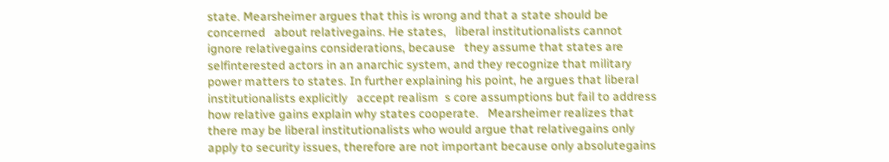state. Mearsheimer argues that this is wrong and that a state should be concerned   about relativegains. He states,   liberal institutionalists cannot ignore relativegains considerations, because   they assume that states are selfinterested actors in an anarchic system, and they recognize that military  power matters to states. In further explaining his point, he argues that liberal institutionalists explicitly   accept realism  s core assumptions but fail to address how relative gains explain why states cooperate.   Mearsheimer realizes that there may be liberal institutionalists who would argue that relativegains only  apply to security issues, therefore are not important because only absolutegains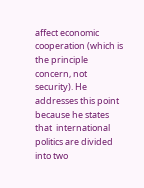affect economic  cooperation (which is the principle concern, not security). He addresses this point because he states that  international politics are divided into two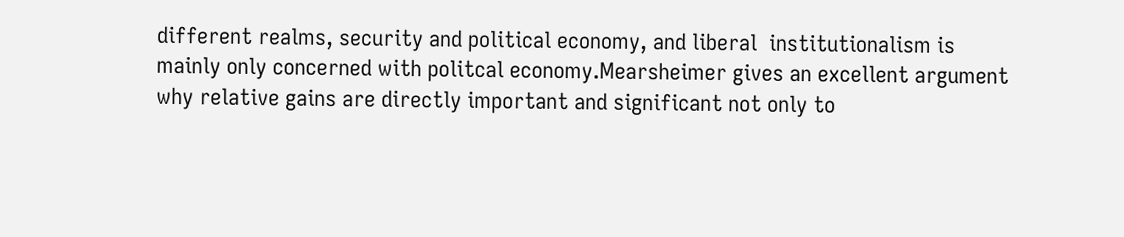different realms, security and political economy, and liberal  institutionalism is mainly only concerned with politcal economy.Mearsheimer gives an excellent argument  why relative gains are directly important and significant not only to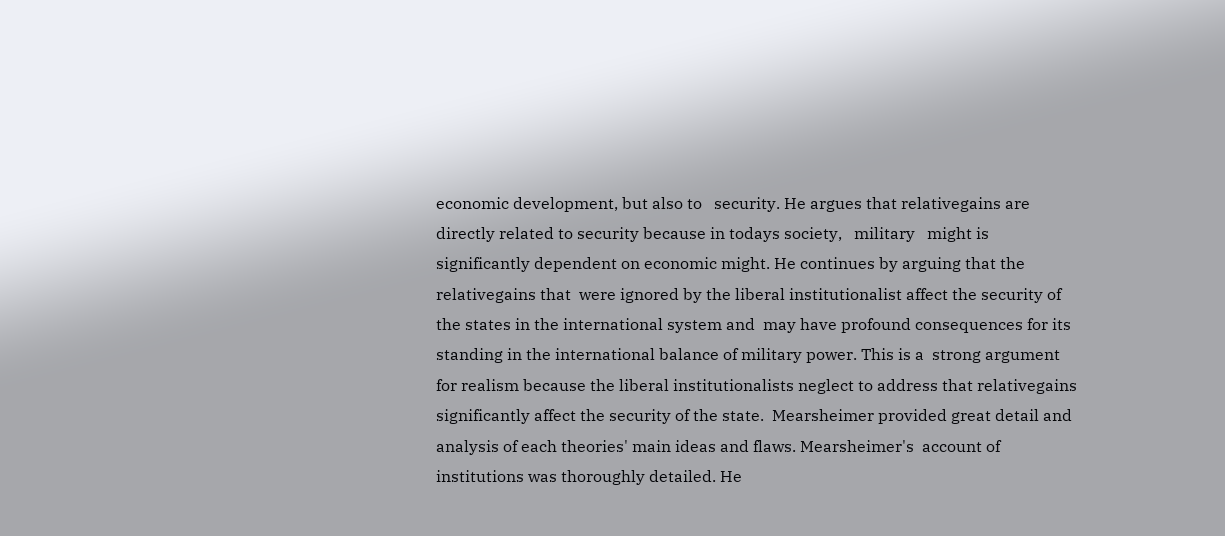economic development, but also to   security. He argues that relativegains are directly related to security because in todays society,   military   might is significantly dependent on economic might. He continues by arguing that the relativegains that  were ignored by the liberal institutionalist affect the security of the states in the international system and  may have profound consequences for its standing in the international balance of military power. This is a  strong argument for realism because the liberal institutionalists neglect to address that relativegains  significantly affect the security of the state.  Mearsheimer provided great detail and analysis of each theories' main ideas and flaws. Mearsheimer's  account of institutions was thoroughly detailed. He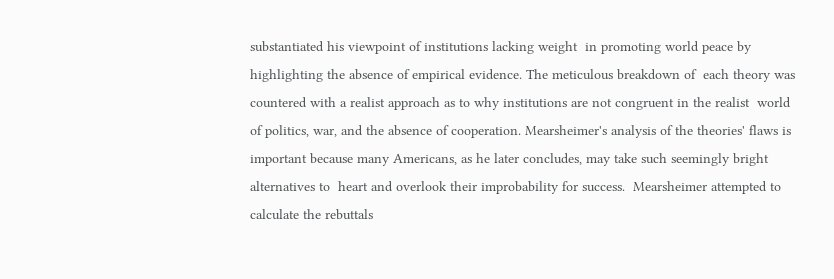substantiated his viewpoint of institutions lacking weight  in promoting world peace by highlighting the absence of empirical evidence. The meticulous breakdown of  each theory was countered with a realist approach as to why institutions are not congruent in the realist  world of politics, war, and the absence of cooperation. Mearsheimer's analysis of the theories' flaws is  important because many Americans, as he later concludes, may take such seemingly bright alternatives to  heart and overlook their improbability for success.  Mearsheimer attempted to calculate the rebuttals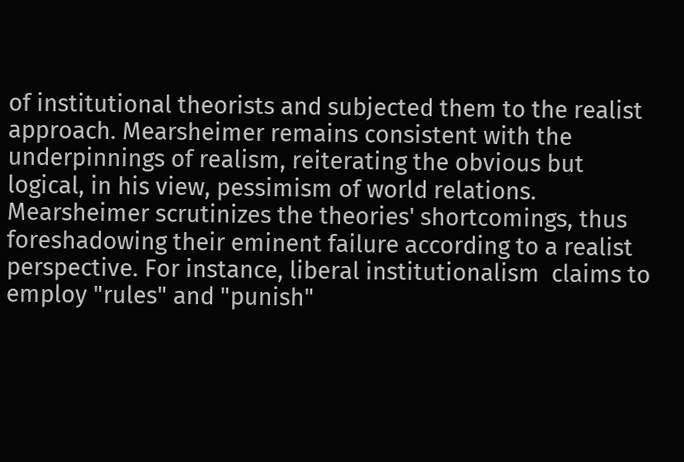of institutional theorists and subjected them to the realist  approach. Mearsheimer remains consistent with the underpinnings of realism, reiterating the obvious but  logical, in his view, pessimism of world relations. Mearsheimer scrutinizes the theories' shortcomings, thus  foreshadowing their eminent failure according to a realist perspective. For instance, liberal institutionalism  claims to employ "rules" and "punish"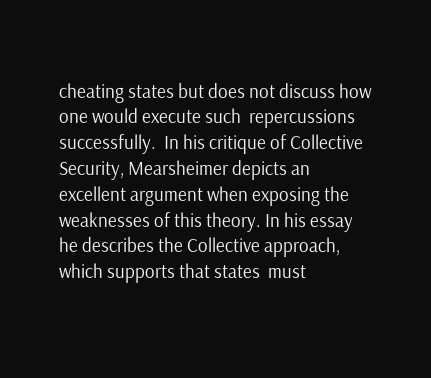cheating states but does not discuss how one would execute such  repercussions successfully.  In his critique of Collective Security, Mearsheimer depicts an excellent argument when exposing the  weaknesses of this theory. In his essay he describes the Collective approach, which supports that states  must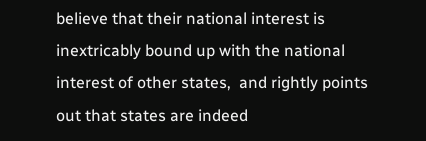believe that their national interest is inextricably bound up with the national interest of other states,  and rightly points out that states are indeed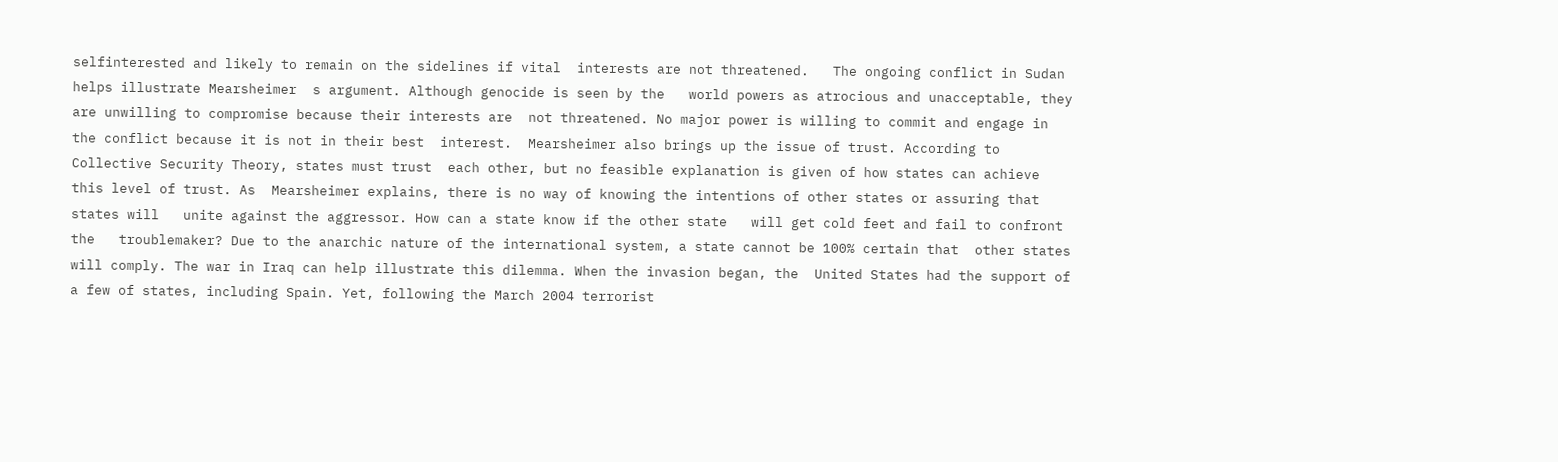selfinterested and likely to remain on the sidelines if vital  interests are not threatened.   The ongoing conflict in Sudan helps illustrate Mearsheimer  s argument. Although genocide is seen by the   world powers as atrocious and unacceptable, they are unwilling to compromise because their interests are  not threatened. No major power is willing to commit and engage in the conflict because it is not in their best  interest.  Mearsheimer also brings up the issue of trust. According to Collective Security Theory, states must trust  each other, but no feasible explanation is given of how states can achieve this level of trust. As  Mearsheimer explains, there is no way of knowing the intentions of other states or assuring that states will   unite against the aggressor. How can a state know if the other state   will get cold feet and fail to confront the   troublemaker? Due to the anarchic nature of the international system, a state cannot be 100% certain that  other states will comply. The war in Iraq can help illustrate this dilemma. When the invasion began, the  United States had the support of a few of states, including Spain. Yet, following the March 2004 terrorist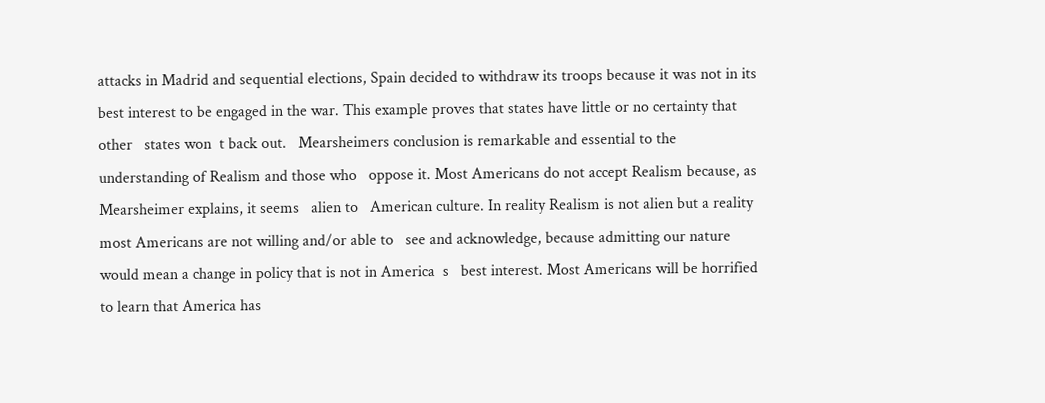attacks in Madrid and sequential elections, Spain decided to withdraw its troops because it was not in its  best interest to be engaged in the war. This example proves that states have little or no certainty that other   states won  t back out.   Mearsheimers conclusion is remarkable and essential to the understanding of Realism and those who   oppose it. Most Americans do not accept Realism because, as Mearsheimer explains, it seems   alien to   American culture. In reality Realism is not alien but a reality most Americans are not willing and/or able to   see and acknowledge, because admitting our nature would mean a change in policy that is not in America  s   best interest. Most Americans will be horrified to learn that America has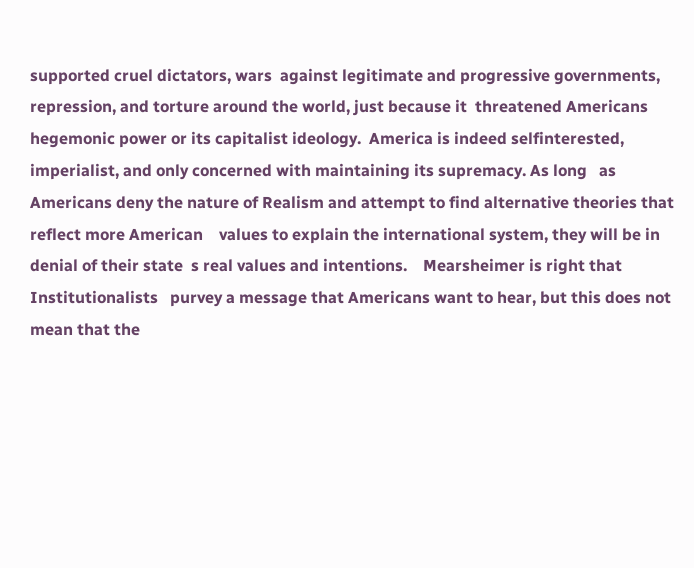supported cruel dictators, wars  against legitimate and progressive governments, repression, and torture around the world, just because it  threatened Americans hegemonic power or its capitalist ideology.  America is indeed selfinterested, imperialist, and only concerned with maintaining its supremacy. As long   as Americans deny the nature of Realism and attempt to find alternative theories that   reflect more American    values to explain the international system, they will be in denial of their state  s real values and intentions.    Mearsheimer is right that Institutionalists   purvey a message that Americans want to hear, but this does not   mean that the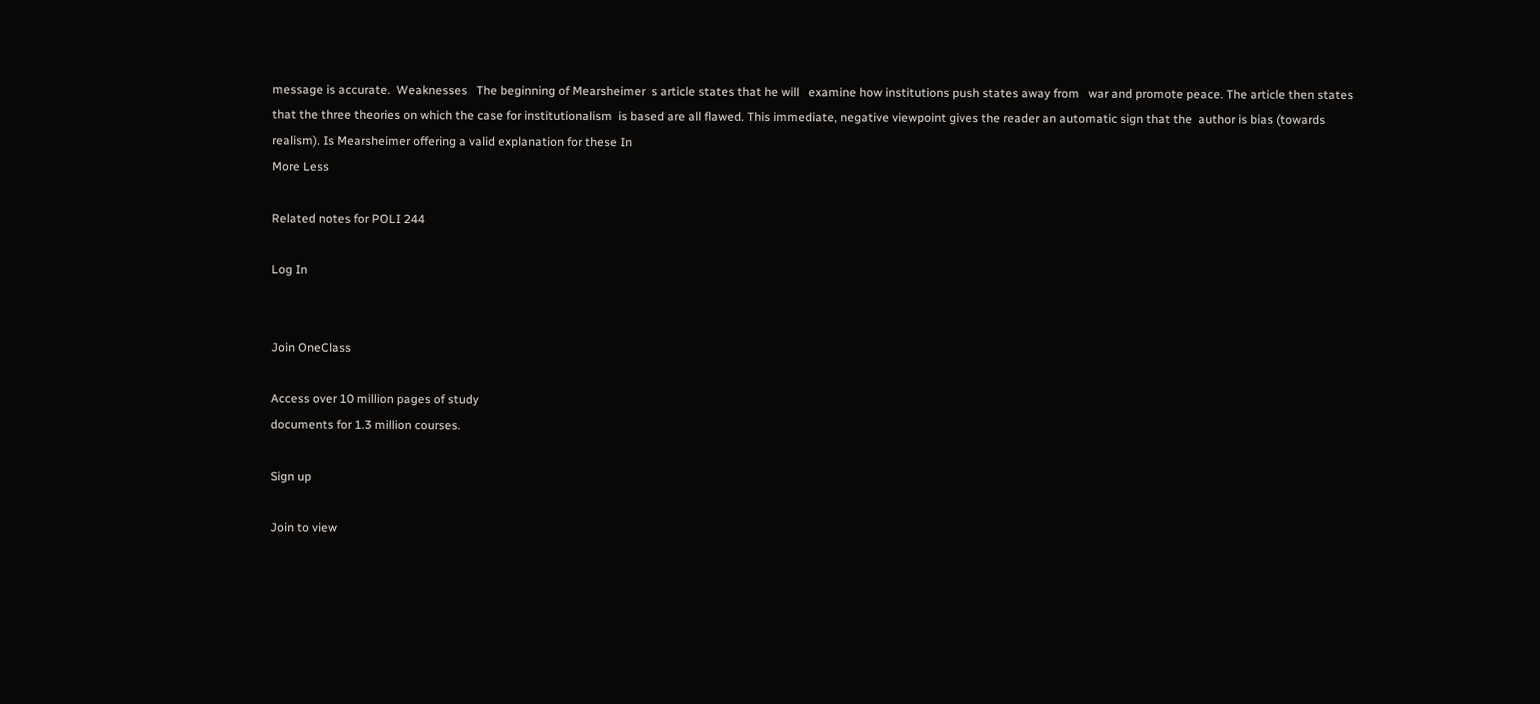message is accurate.  Weaknesses   The beginning of Mearsheimer  s article states that he will   examine how institutions push states away from   war and promote peace. The article then states that the three theories on which the case for institutionalism  is based are all flawed. This immediate, negative viewpoint gives the reader an automatic sign that the  author is bias (towards realism). Is Mearsheimer offering a valid explanation for these In
More Less

Related notes for POLI 244

Log In


Join OneClass

Access over 10 million pages of study
documents for 1.3 million courses.

Sign up

Join to view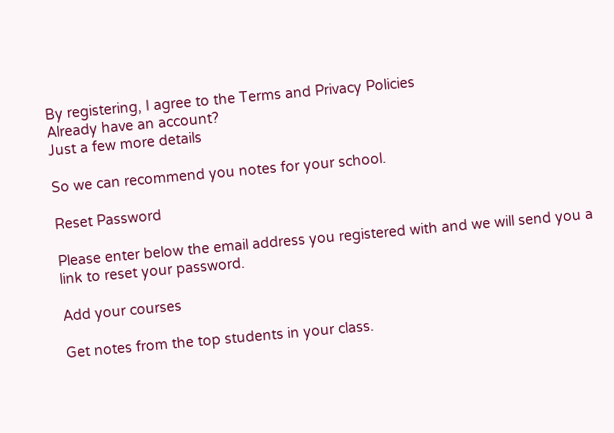By registering, I agree to the Terms and Privacy Policies
Already have an account?
Just a few more details

So we can recommend you notes for your school.

Reset Password

Please enter below the email address you registered with and we will send you a link to reset your password.

Add your courses

Get notes from the top students in your class.